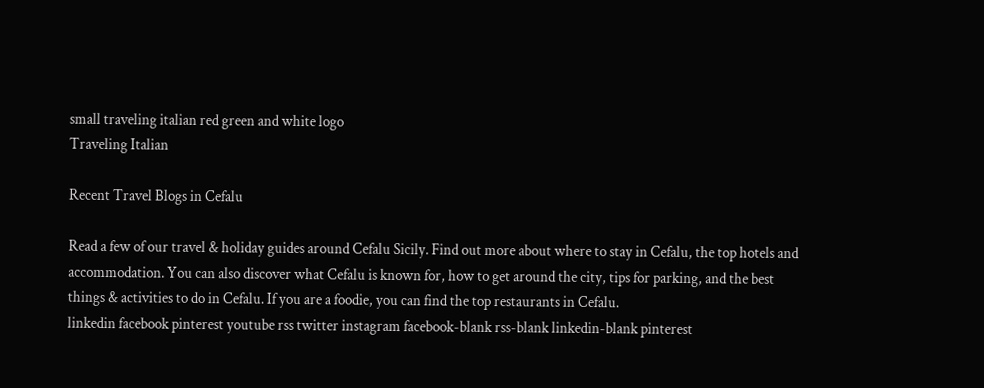small traveling italian red green and white logo
Traveling Italian

Recent Travel Blogs in Cefalu

Read a few of our travel & holiday guides around Cefalu Sicily. Find out more about where to stay in Cefalu, the top hotels and accommodation. You can also discover what Cefalu is known for, how to get around the city, tips for parking, and the best things & activities to do in Cefalu. If you are a foodie, you can find the top restaurants in Cefalu.
linkedin facebook pinterest youtube rss twitter instagram facebook-blank rss-blank linkedin-blank pinterest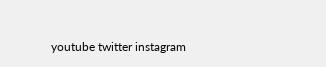youtube twitter instagram